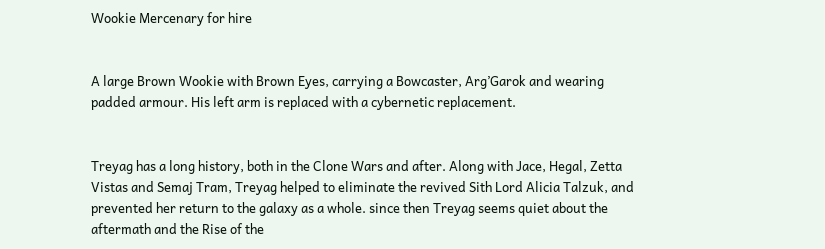Wookie Mercenary for hire


A large Brown Wookie with Brown Eyes, carrying a Bowcaster, Arg’Garok and wearing padded armour. His left arm is replaced with a cybernetic replacement.


Treyag has a long history, both in the Clone Wars and after. Along with Jace, Hegal, Zetta Vistas and Semaj Tram, Treyag helped to eliminate the revived Sith Lord Alicia Talzuk, and prevented her return to the galaxy as a whole. since then Treyag seems quiet about the aftermath and the Rise of the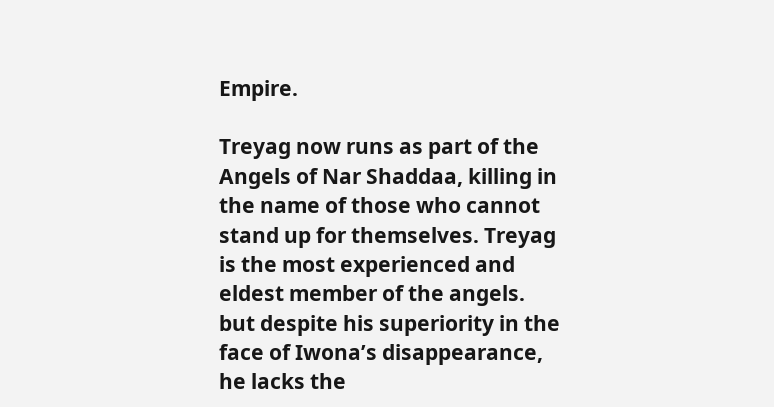Empire.

Treyag now runs as part of the Angels of Nar Shaddaa, killing in the name of those who cannot stand up for themselves. Treyag is the most experienced and eldest member of the angels. but despite his superiority in the face of Iwona’s disappearance, he lacks the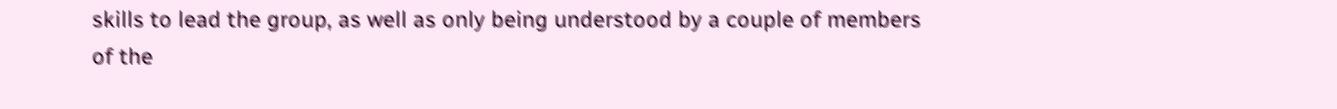skills to lead the group, as well as only being understood by a couple of members of the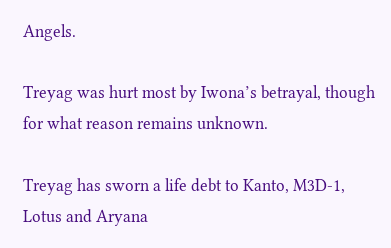Angels.

Treyag was hurt most by Iwona’s betrayal, though for what reason remains unknown.

Treyag has sworn a life debt to Kanto, M3D-1, Lotus and Aryana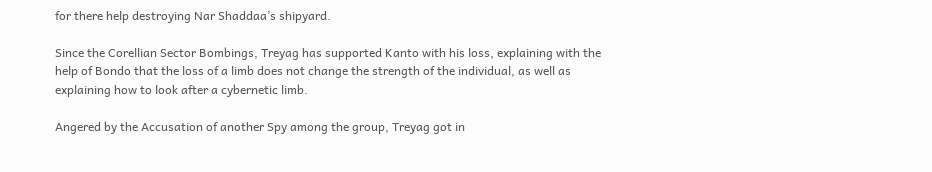for there help destroying Nar Shaddaa’s shipyard.

Since the Corellian Sector Bombings, Treyag has supported Kanto with his loss, explaining with the help of Bondo that the loss of a limb does not change the strength of the individual, as well as explaining how to look after a cybernetic limb.

Angered by the Accusation of another Spy among the group, Treyag got in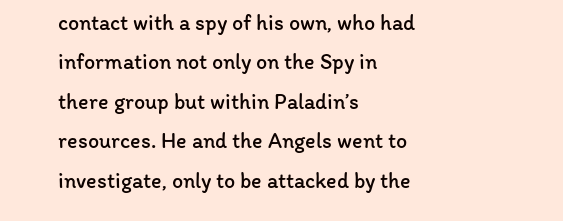contact with a spy of his own, who had information not only on the Spy in there group but within Paladin’s resources. He and the Angels went to investigate, only to be attacked by the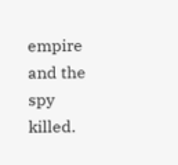empire and the spy killed.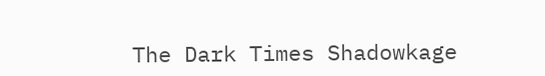The Dark Times Shadowkage